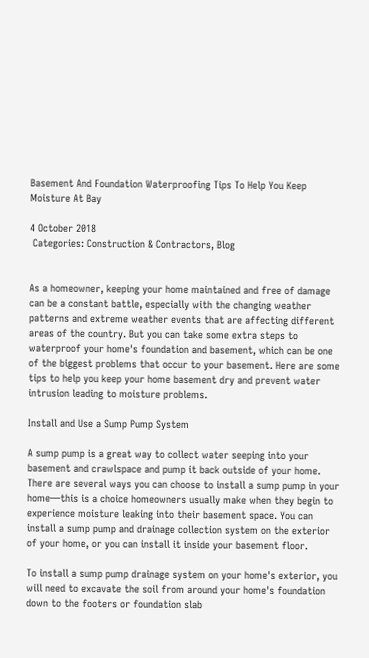Basement And Foundation Waterproofing Tips To Help You Keep Moisture At Bay

4 October 2018
 Categories: Construction & Contractors, Blog


As a homeowner, keeping your home maintained and free of damage can be a constant battle, especially with the changing weather patterns and extreme weather events that are affecting different areas of the country. But you can take some extra steps to waterproof your home's foundation and basement, which can be one of the biggest problems that occur to your basement. Here are some tips to help you keep your home basement dry and prevent water intrusion leading to moisture problems.

Install and Use a Sump Pump System

A sump pump is a great way to collect water seeping into your basement and crawlspace and pump it back outside of your home. There are several ways you can choose to install a sump pump in your home—this is a choice homeowners usually make when they begin to experience moisture leaking into their basement space. You can install a sump pump and drainage collection system on the exterior of your home, or you can install it inside your basement floor.

To install a sump pump drainage system on your home's exterior, you will need to excavate the soil from around your home's foundation down to the footers or foundation slab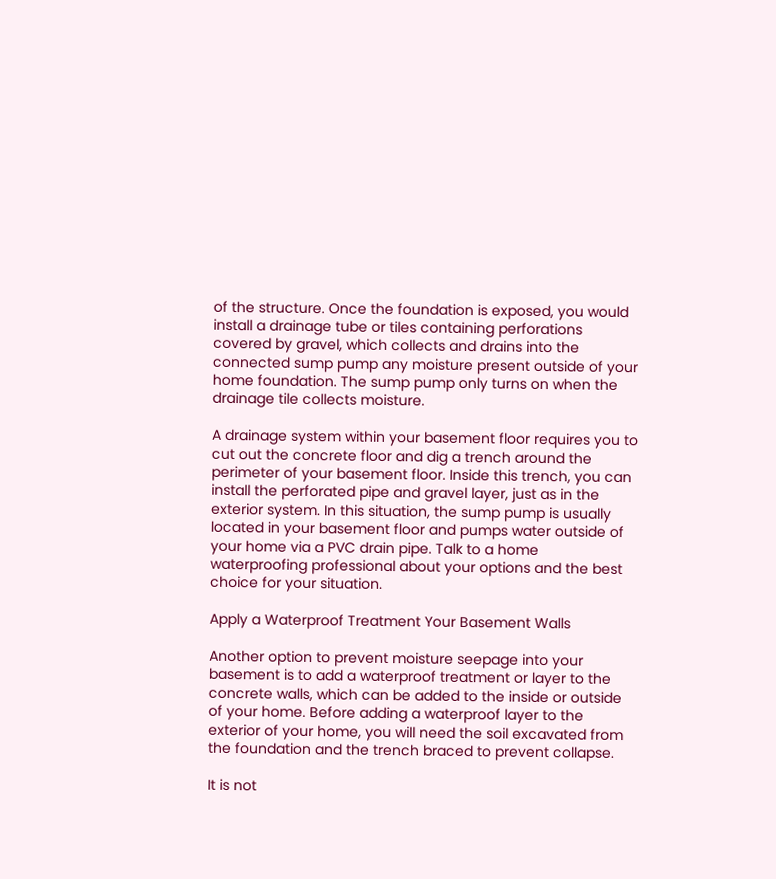of the structure. Once the foundation is exposed, you would install a drainage tube or tiles containing perforations covered by gravel, which collects and drains into the connected sump pump any moisture present outside of your home foundation. The sump pump only turns on when the drainage tile collects moisture.

A drainage system within your basement floor requires you to cut out the concrete floor and dig a trench around the perimeter of your basement floor. Inside this trench, you can install the perforated pipe and gravel layer, just as in the exterior system. In this situation, the sump pump is usually located in your basement floor and pumps water outside of your home via a PVC drain pipe. Talk to a home waterproofing professional about your options and the best choice for your situation.

Apply a Waterproof Treatment Your Basement Walls

Another option to prevent moisture seepage into your basement is to add a waterproof treatment or layer to the concrete walls, which can be added to the inside or outside of your home. Before adding a waterproof layer to the exterior of your home, you will need the soil excavated from the foundation and the trench braced to prevent collapse.

It is not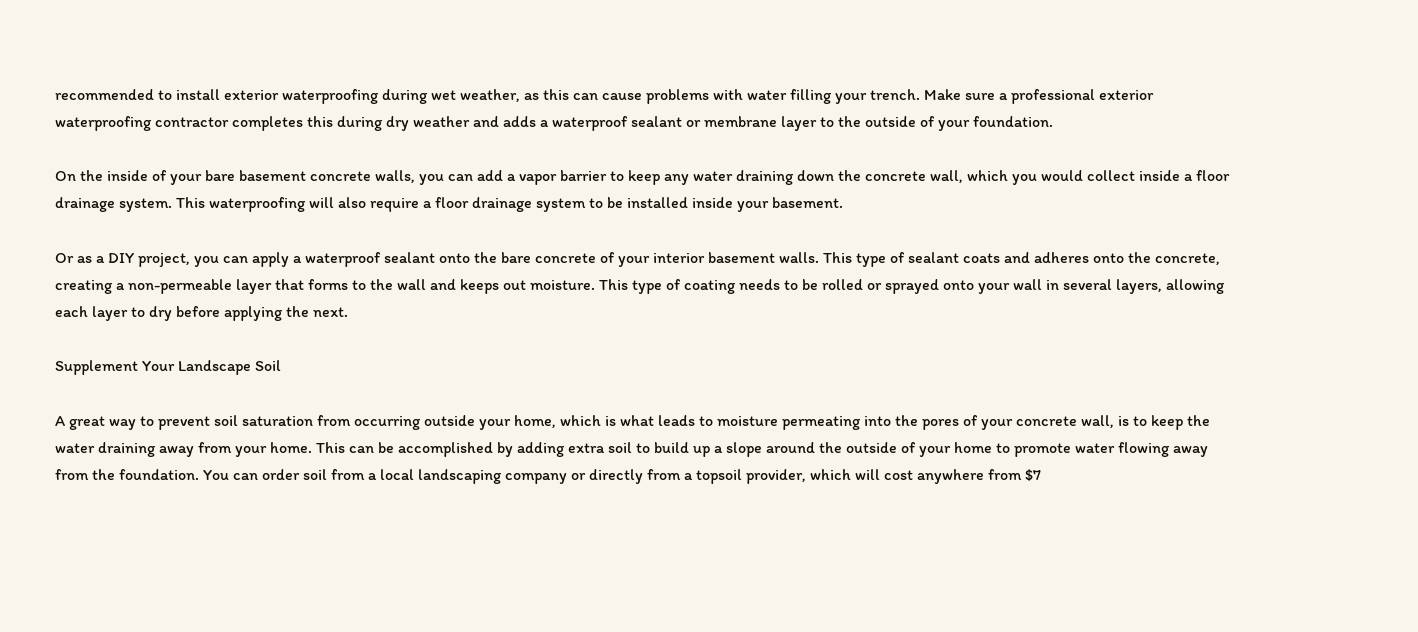recommended to install exterior waterproofing during wet weather, as this can cause problems with water filling your trench. Make sure a professional exterior waterproofing contractor completes this during dry weather and adds a waterproof sealant or membrane layer to the outside of your foundation.

On the inside of your bare basement concrete walls, you can add a vapor barrier to keep any water draining down the concrete wall, which you would collect inside a floor drainage system. This waterproofing will also require a floor drainage system to be installed inside your basement.

Or as a DIY project, you can apply a waterproof sealant onto the bare concrete of your interior basement walls. This type of sealant coats and adheres onto the concrete, creating a non-permeable layer that forms to the wall and keeps out moisture. This type of coating needs to be rolled or sprayed onto your wall in several layers, allowing each layer to dry before applying the next.

Supplement Your Landscape Soil

A great way to prevent soil saturation from occurring outside your home, which is what leads to moisture permeating into the pores of your concrete wall, is to keep the water draining away from your home. This can be accomplished by adding extra soil to build up a slope around the outside of your home to promote water flowing away from the foundation. You can order soil from a local landscaping company or directly from a topsoil provider, which will cost anywhere from $7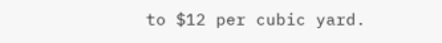to $12 per cubic yard.